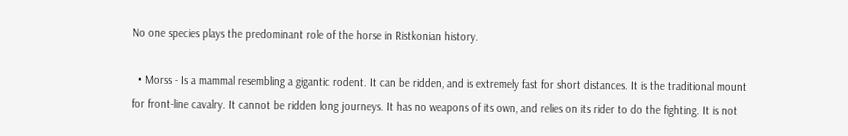No one species plays the predominant role of the horse in Ristkonian history.

  • Morss - Is a mammal resembling a gigantic rodent. It can be ridden, and is extremely fast for short distances. It is the traditional mount for front-line cavalry. It cannot be ridden long journeys. It has no weapons of its own, and relies on its rider to do the fighting. It is not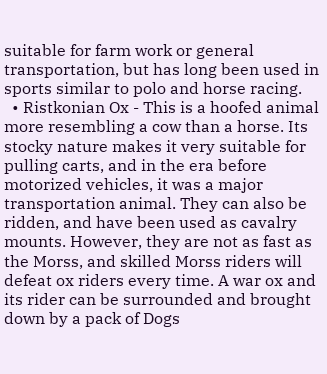suitable for farm work or general transportation, but has long been used in sports similar to polo and horse racing.
  • Ristkonian Ox - This is a hoofed animal more resembling a cow than a horse. Its stocky nature makes it very suitable for pulling carts, and in the era before motorized vehicles, it was a major transportation animal. They can also be ridden, and have been used as cavalry mounts. However, they are not as fast as the Morss, and skilled Morss riders will defeat ox riders every time. A war ox and its rider can be surrounded and brought down by a pack of Dogs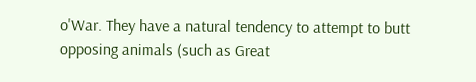o'War. They have a natural tendency to attempt to butt opposing animals (such as Great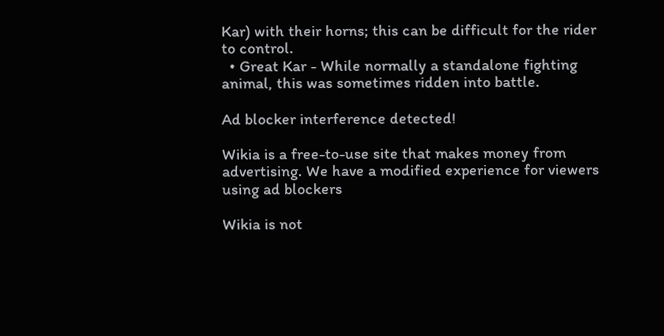Kar) with their horns; this can be difficult for the rider to control.
  • Great Kar - While normally a standalone fighting animal, this was sometimes ridden into battle.

Ad blocker interference detected!

Wikia is a free-to-use site that makes money from advertising. We have a modified experience for viewers using ad blockers

Wikia is not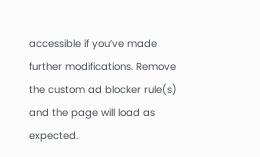accessible if you’ve made further modifications. Remove the custom ad blocker rule(s) and the page will load as expected.